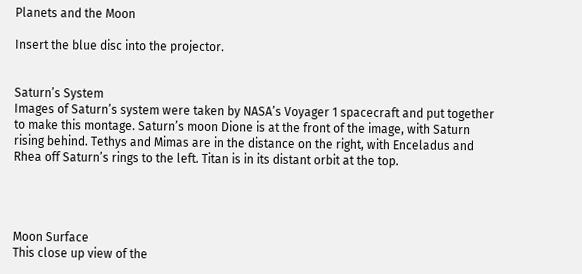Planets and the Moon

Insert the blue disc into the projector.


Saturn’s System
Images of Saturn’s system were taken by NASA’s Voyager 1 spacecraft and put together to make this montage. Saturn’s moon Dione is at the front of the image, with Saturn rising behind. Tethys and Mimas are in the distance on the right, with Enceladus and Rhea off Saturn’s rings to the left. Titan is in its distant orbit at the top.




Moon Surface
This close up view of the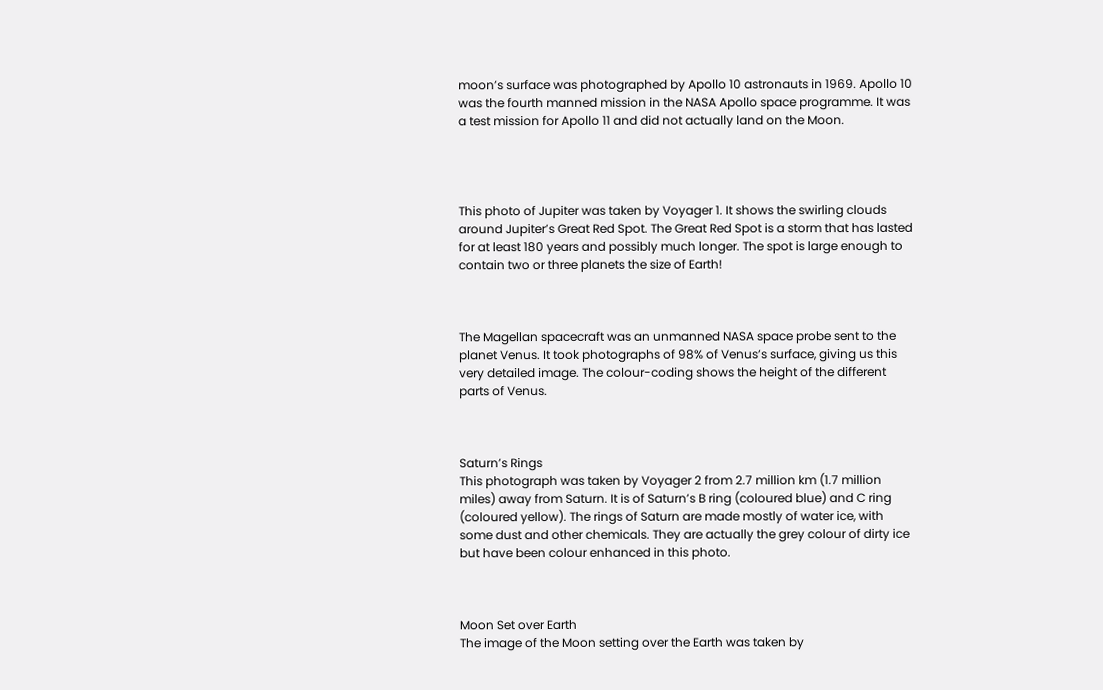moon’s surface was photographed by Apollo 10 astronauts in 1969. Apollo 10 was the fourth manned mission in the NASA Apollo space programme. It was a test mission for Apollo 11 and did not actually land on the Moon.




This photo of Jupiter was taken by Voyager 1. It shows the swirling clouds around Jupiter’s Great Red Spot. The Great Red Spot is a storm that has lasted for at least 180 years and possibly much longer. The spot is large enough to contain two or three planets the size of Earth!



The Magellan spacecraft was an unmanned NASA space probe sent to the planet Venus. It took photographs of 98% of Venus’s surface, giving us this very detailed image. The colour-coding shows the height of the different parts of Venus.



Saturn’s Rings
This photograph was taken by Voyager 2 from 2.7 million km (1.7 million miles) away from Saturn. It is of Saturn’s B ring (coloured blue) and C ring (coloured yellow). The rings of Saturn are made mostly of water ice, with some dust and other chemicals. They are actually the grey colour of dirty ice but have been colour enhanced in this photo.



Moon Set over Earth
The image of the Moon setting over the Earth was taken by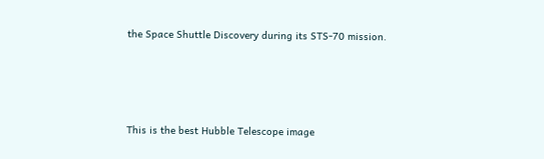the Space Shuttle Discovery during its STS-70 mission.





This is the best Hubble Telescope image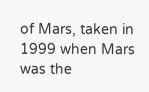of Mars, taken in 1999 when Mars was the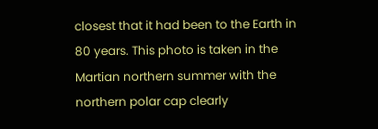closest that it had been to the Earth in 80 years. This photo is taken in the Martian northern summer with the northern polar cap clearly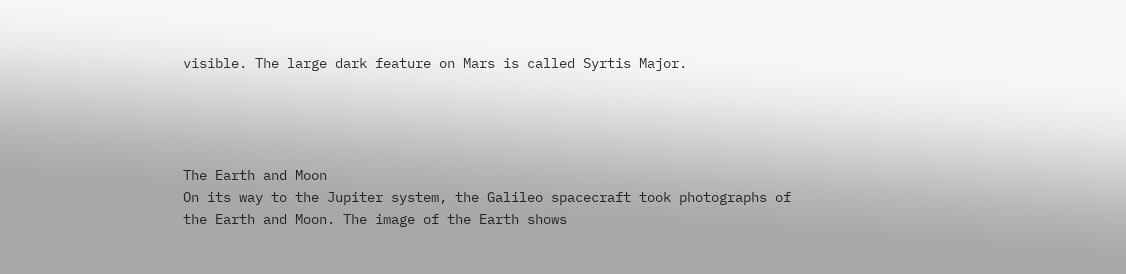visible. The large dark feature on Mars is called Syrtis Major.




The Earth and Moon
On its way to the Jupiter system, the Galileo spacecraft took photographs of the Earth and Moon. The image of the Earth shows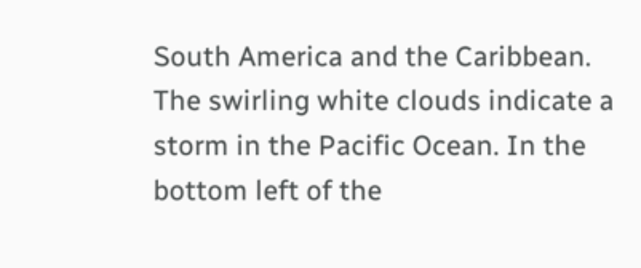South America and the Caribbean. The swirling white clouds indicate a storm in the Pacific Ocean. In the bottom left of the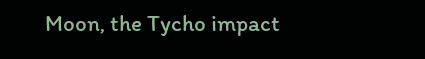Moon, the Tycho impact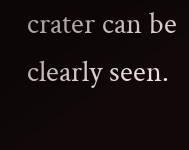crater can be clearly seen.